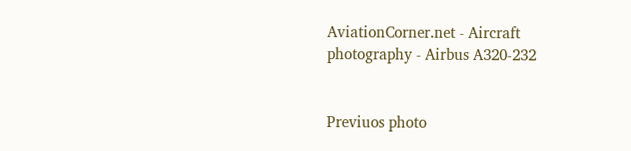AviationCorner.net - Aircraft photography - Airbus A320-232


Previuos photo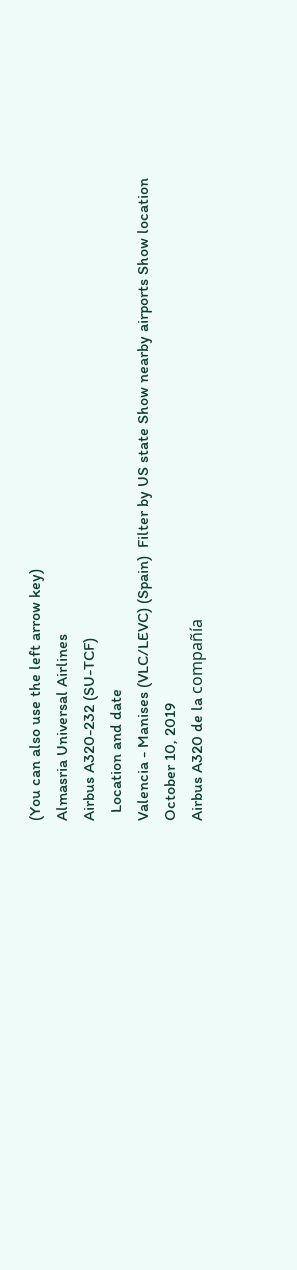(You can also use the left arrow key)
Almasria Universal Airlines
Airbus A320-232 (SU-TCF)
  Location and date
Valencia - Manises (VLC/LEVC) (Spain)  Filter by US state Show nearby airports Show location
October 10, 2019
Airbus A320 de la compañía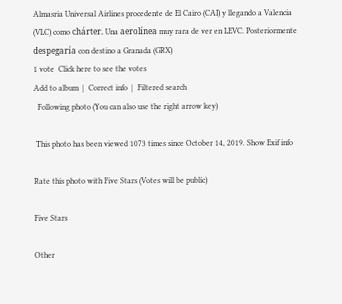Almasria Universal Airlines procedente de El Cairo (CAI) y llegando a Valencia (VLC) como chárter. Una aerolínea muy rara de ver en LEVC. Posteriormente despegaría con destino a Granada (GRX)
1 vote  Click here to see the votes
Add to album  |  Correct info  |  Filtered search
  Following photo (You can also use the right arrow key)

 This photo has been viewed 1073 times since October 14, 2019. Show Exif info

Rate this photo with Five Stars (Votes will be public)

Five Stars

Other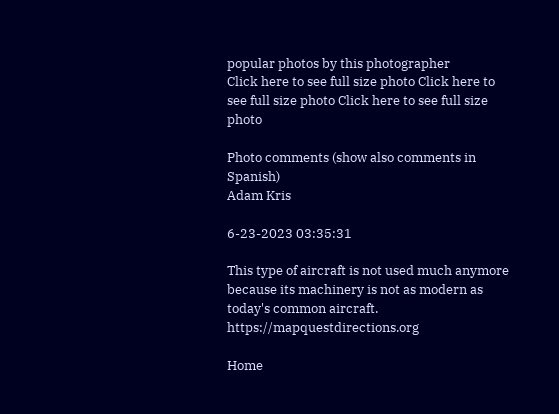popular photos by this photographer
Click here to see full size photo Click here to see full size photo Click here to see full size photo

Photo comments (show also comments in Spanish)
Adam Kris

6-23-2023 03:35:31

This type of aircraft is not used much anymore because its machinery is not as modern as today's common aircraft. https://mapquestdirections.org

Home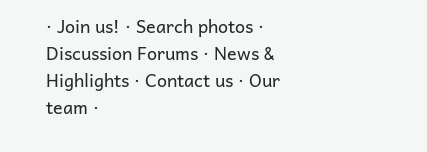· Join us! · Search photos · Discussion Forums · News & Highlights · Contact us · Our team ·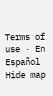Terms of use · En Español
Hide map